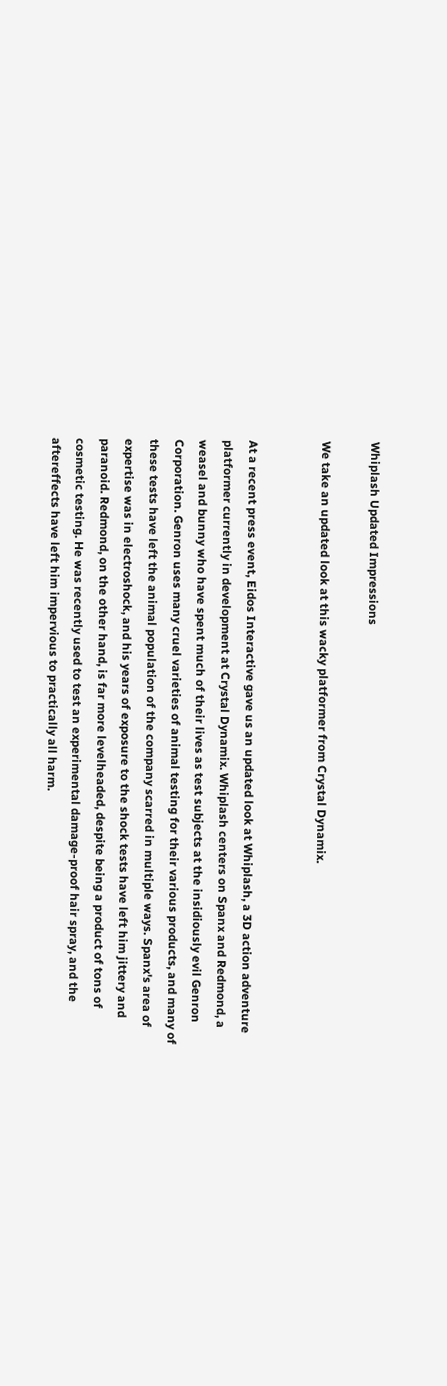Whiplash Updated Impressions

We take an updated look at this wacky platformer from Crystal Dynamix.


At a recent press event, Eidos Interactive gave us an updated look at Whiplash, a 3D action adventure platformer currently in development at Crystal Dynamix. Whiplash centers on Spanx and Redmond, a weasel and bunny who have spent much of their lives as test subjects at the insidiously evil Genron Corporation. Genron uses many cruel varieties of animal testing for their various products, and many of these tests have left the animal population of the company scarred in multiple ways. Spanx's area of expertise was in electroshock, and his years of exposure to the shock tests have left him jittery and paranoid. Redmond, on the other hand, is far more levelheaded, despite being a product of tons of cosmetic testing. He was recently used to test an experimental damage-proof hair spray, and the aftereffects have left him impervious to practically all harm.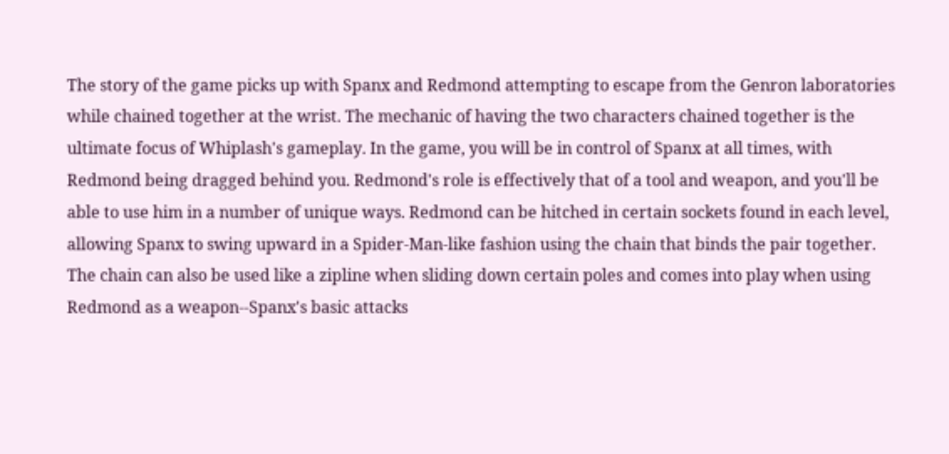The story of the game picks up with Spanx and Redmond attempting to escape from the Genron laboratories while chained together at the wrist. The mechanic of having the two characters chained together is the ultimate focus of Whiplash's gameplay. In the game, you will be in control of Spanx at all times, with Redmond being dragged behind you. Redmond's role is effectively that of a tool and weapon, and you'll be able to use him in a number of unique ways. Redmond can be hitched in certain sockets found in each level, allowing Spanx to swing upward in a Spider-Man-like fashion using the chain that binds the pair together. The chain can also be used like a zipline when sliding down certain poles and comes into play when using Redmond as a weapon--Spanx's basic attacks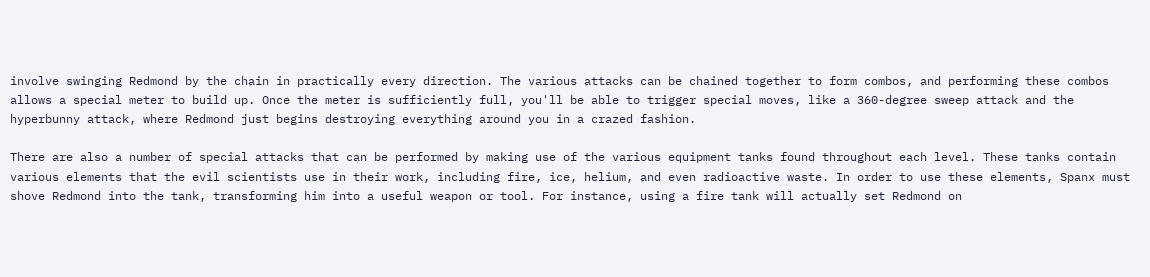involve swinging Redmond by the chain in practically every direction. The various attacks can be chained together to form combos, and performing these combos allows a special meter to build up. Once the meter is sufficiently full, you'll be able to trigger special moves, like a 360-degree sweep attack and the hyperbunny attack, where Redmond just begins destroying everything around you in a crazed fashion.

There are also a number of special attacks that can be performed by making use of the various equipment tanks found throughout each level. These tanks contain various elements that the evil scientists use in their work, including fire, ice, helium, and even radioactive waste. In order to use these elements, Spanx must shove Redmond into the tank, transforming him into a useful weapon or tool. For instance, using a fire tank will actually set Redmond on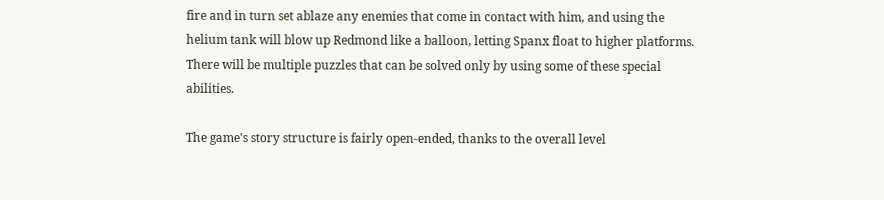fire and in turn set ablaze any enemies that come in contact with him, and using the helium tank will blow up Redmond like a balloon, letting Spanx float to higher platforms. There will be multiple puzzles that can be solved only by using some of these special abilities.

The game's story structure is fairly open-ended, thanks to the overall level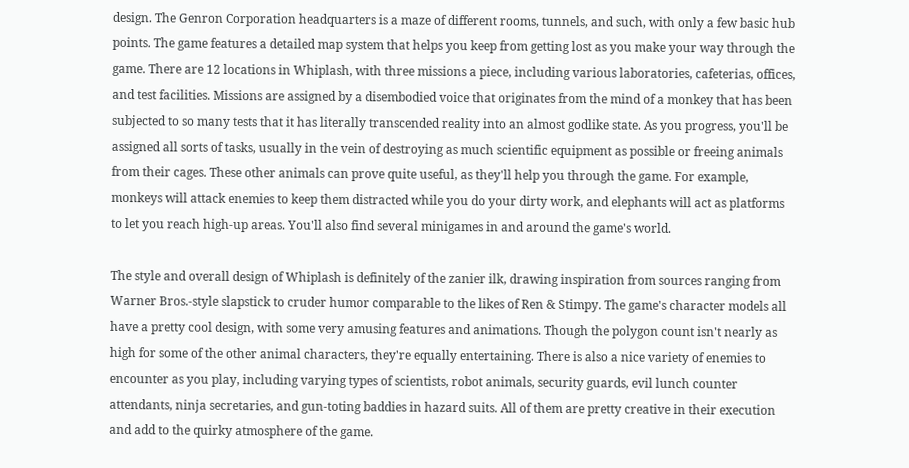design. The Genron Corporation headquarters is a maze of different rooms, tunnels, and such, with only a few basic hub points. The game features a detailed map system that helps you keep from getting lost as you make your way through the game. There are 12 locations in Whiplash, with three missions a piece, including various laboratories, cafeterias, offices, and test facilities. Missions are assigned by a disembodied voice that originates from the mind of a monkey that has been subjected to so many tests that it has literally transcended reality into an almost godlike state. As you progress, you'll be assigned all sorts of tasks, usually in the vein of destroying as much scientific equipment as possible or freeing animals from their cages. These other animals can prove quite useful, as they'll help you through the game. For example, monkeys will attack enemies to keep them distracted while you do your dirty work, and elephants will act as platforms to let you reach high-up areas. You'll also find several minigames in and around the game's world.

The style and overall design of Whiplash is definitely of the zanier ilk, drawing inspiration from sources ranging from Warner Bros.-style slapstick to cruder humor comparable to the likes of Ren & Stimpy. The game's character models all have a pretty cool design, with some very amusing features and animations. Though the polygon count isn't nearly as high for some of the other animal characters, they're equally entertaining. There is also a nice variety of enemies to encounter as you play, including varying types of scientists, robot animals, security guards, evil lunch counter attendants, ninja secretaries, and gun-toting baddies in hazard suits. All of them are pretty creative in their execution and add to the quirky atmosphere of the game.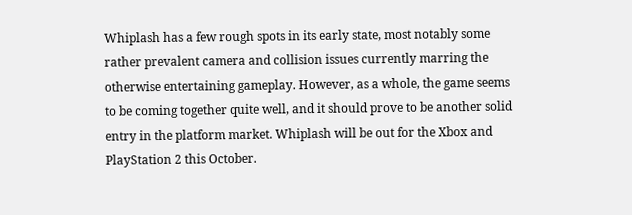Whiplash has a few rough spots in its early state, most notably some rather prevalent camera and collision issues currently marring the otherwise entertaining gameplay. However, as a whole, the game seems to be coming together quite well, and it should prove to be another solid entry in the platform market. Whiplash will be out for the Xbox and PlayStation 2 this October.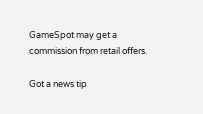GameSpot may get a commission from retail offers.

Got a news tip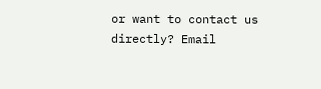or want to contact us directly? Email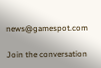news@gamespot.com

Join the conversation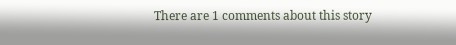There are 1 comments about this story